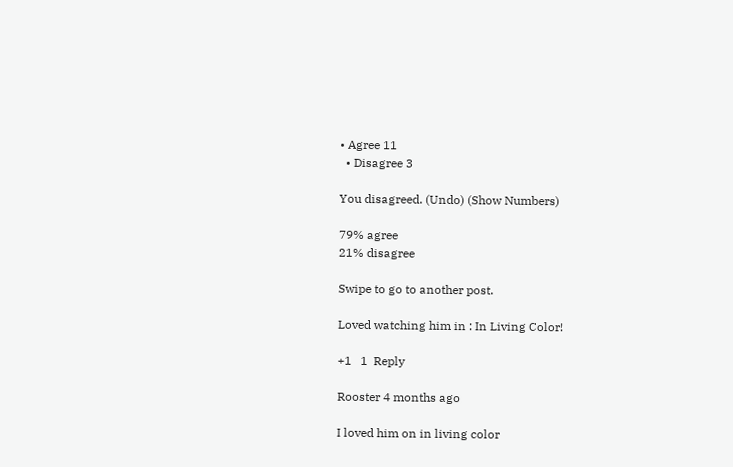• Agree 11
  • Disagree 3

You disagreed. (Undo) (Show Numbers)

79% agree
21% disagree

Swipe to go to another post.

Loved watching him in : In Living Color!

+1   1  Reply

Rooster 4 months ago

I loved him on in living color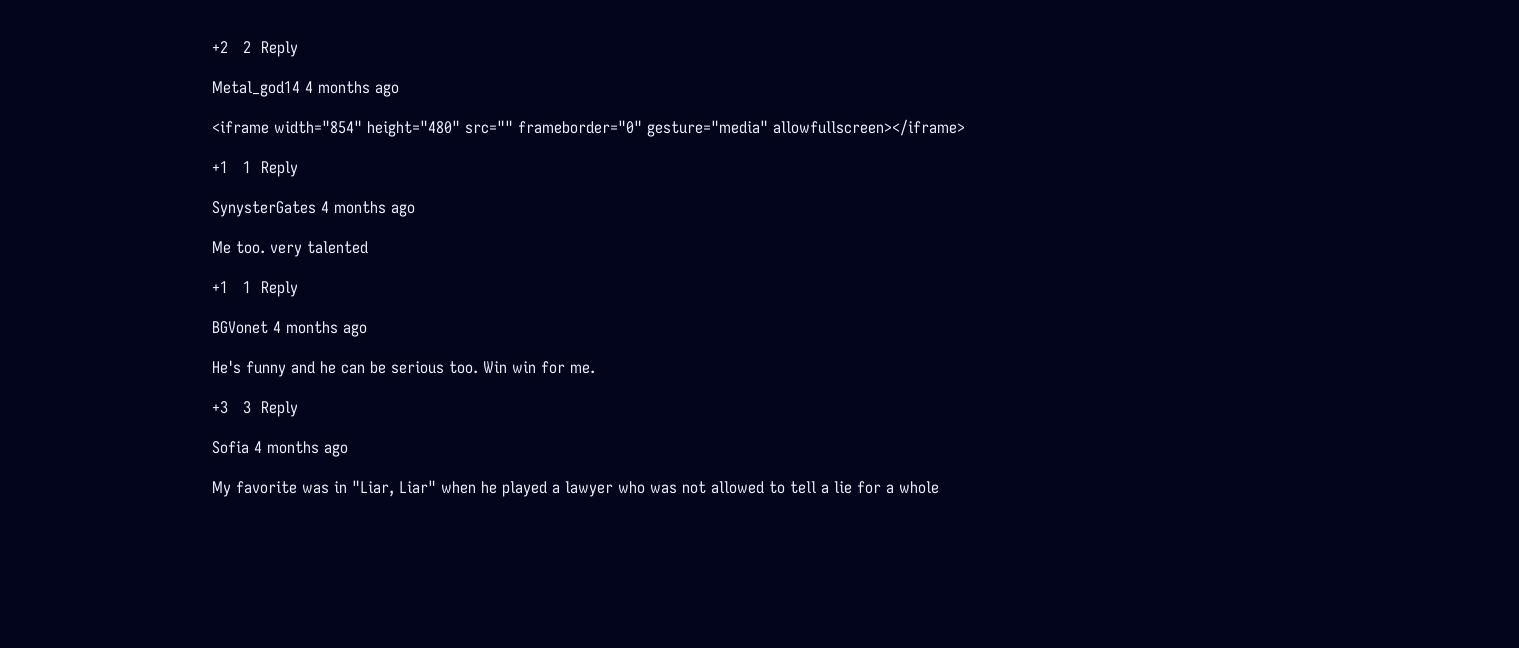+2   2  Reply

Metal_god14 4 months ago

<iframe width="854" height="480" src="" frameborder="0" gesture="media" allowfullscreen></iframe>

+1   1  Reply

SynysterGates 4 months ago

Me too. very talented

+1   1  Reply

BGVonet 4 months ago

He's funny and he can be serious too. Win win for me.

+3   3  Reply

Sofia 4 months ago

My favorite was in "Liar, Liar" when he played a lawyer who was not allowed to tell a lie for a whole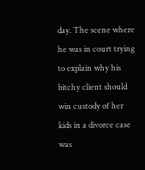day. The scene where he was in court trying to explain why his bitchy client should win custody of her kids in a divorce case was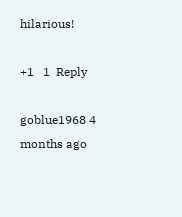hilarious!

+1   1  Reply

goblue1968 4 months ago